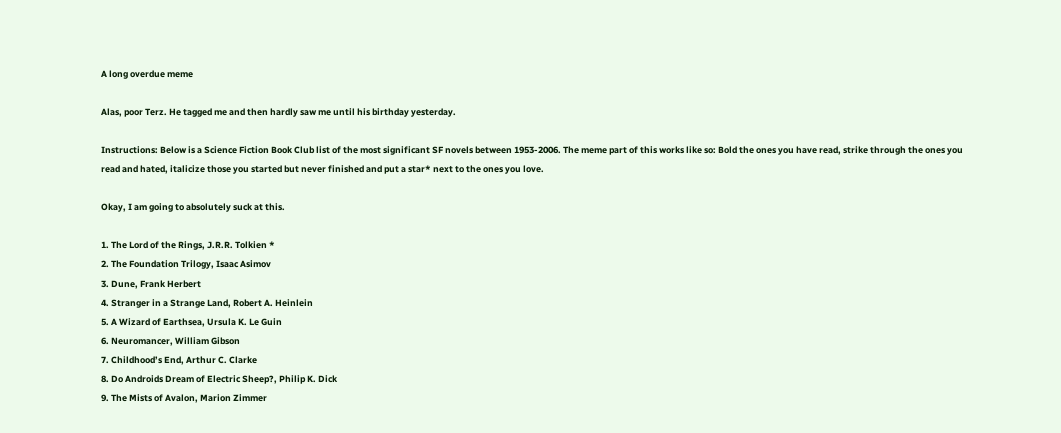A long overdue meme

Alas, poor Terz. He tagged me and then hardly saw me until his birthday yesterday.

Instructions: Below is a Science Fiction Book Club list of the most significant SF novels between 1953-2006. The meme part of this works like so: Bold the ones you have read, strike through the ones you read and hated, italicize those you started but never finished and put a star* next to the ones you love.

Okay, I am going to absolutely suck at this.

1. The Lord of the Rings, J.R.R. Tolkien *
2. The Foundation Trilogy, Isaac Asimov
3. Dune, Frank Herbert
4. Stranger in a Strange Land, Robert A. Heinlein
5. A Wizard of Earthsea, Ursula K. Le Guin
6. Neuromancer, William Gibson
7. Childhood’s End, Arthur C. Clarke
8. Do Androids Dream of Electric Sheep?, Philip K. Dick
9. The Mists of Avalon, Marion Zimmer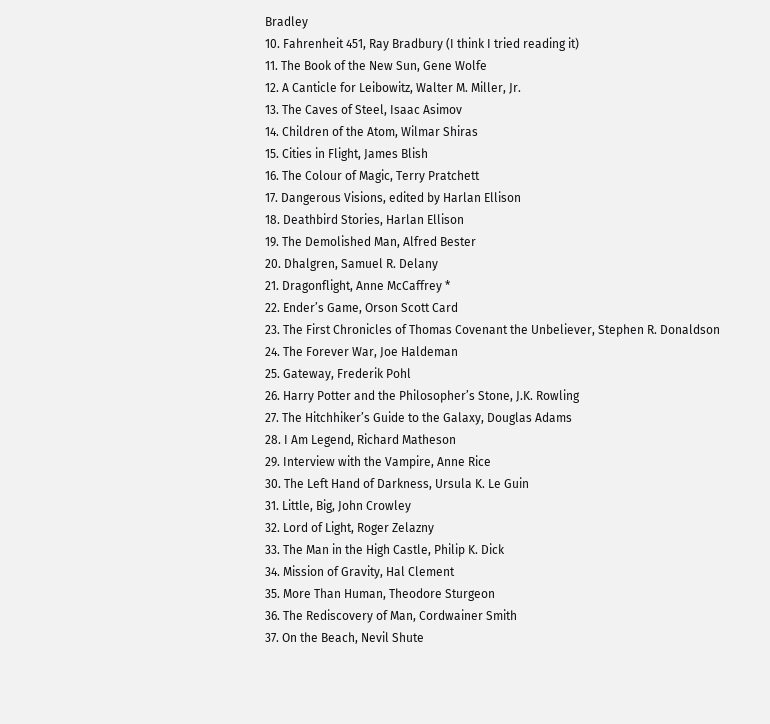Bradley
10. Fahrenheit 451, Ray Bradbury (I think I tried reading it)
11. The Book of the New Sun, Gene Wolfe
12. A Canticle for Leibowitz, Walter M. Miller, Jr.
13. The Caves of Steel, Isaac Asimov
14. Children of the Atom, Wilmar Shiras
15. Cities in Flight, James Blish
16. The Colour of Magic, Terry Pratchett
17. Dangerous Visions, edited by Harlan Ellison
18. Deathbird Stories, Harlan Ellison
19. The Demolished Man, Alfred Bester
20. Dhalgren, Samuel R. Delany
21. Dragonflight, Anne McCaffrey *
22. Ender’s Game, Orson Scott Card
23. The First Chronicles of Thomas Covenant the Unbeliever, Stephen R. Donaldson
24. The Forever War, Joe Haldeman
25. Gateway, Frederik Pohl
26. Harry Potter and the Philosopher’s Stone, J.K. Rowling
27. The Hitchhiker’s Guide to the Galaxy, Douglas Adams
28. I Am Legend, Richard Matheson
29. Interview with the Vampire, Anne Rice
30. The Left Hand of Darkness, Ursula K. Le Guin
31. Little, Big, John Crowley
32. Lord of Light, Roger Zelazny
33. The Man in the High Castle, Philip K. Dick
34. Mission of Gravity, Hal Clement
35. More Than Human, Theodore Sturgeon
36. The Rediscovery of Man, Cordwainer Smith
37. On the Beach, Nevil Shute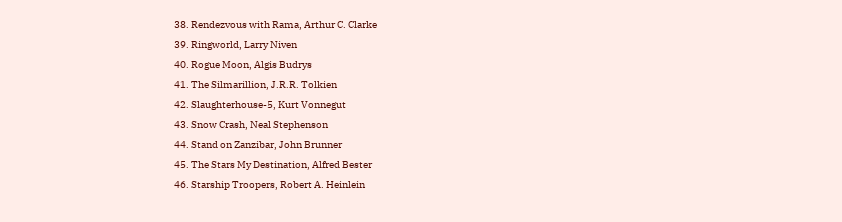38. Rendezvous with Rama, Arthur C. Clarke
39. Ringworld, Larry Niven
40. Rogue Moon, Algis Budrys
41. The Silmarillion, J.R.R. Tolkien
42. Slaughterhouse-5, Kurt Vonnegut
43. Snow Crash, Neal Stephenson
44. Stand on Zanzibar, John Brunner
45. The Stars My Destination, Alfred Bester
46. Starship Troopers, Robert A. Heinlein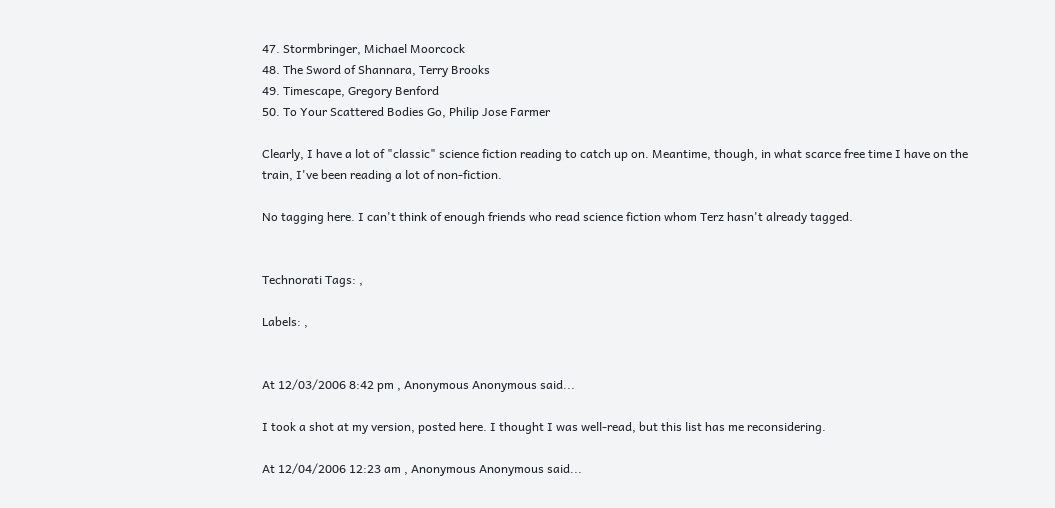47. Stormbringer, Michael Moorcock
48. The Sword of Shannara, Terry Brooks
49. Timescape, Gregory Benford
50. To Your Scattered Bodies Go, Philip Jose Farmer

Clearly, I have a lot of "classic" science fiction reading to catch up on. Meantime, though, in what scarce free time I have on the train, I've been reading a lot of non-fiction.

No tagging here. I can't think of enough friends who read science fiction whom Terz hasn't already tagged.


Technorati Tags: ,

Labels: ,


At 12/03/2006 8:42 pm , Anonymous Anonymous said...

I took a shot at my version, posted here. I thought I was well-read, but this list has me reconsidering.

At 12/04/2006 12:23 am , Anonymous Anonymous said...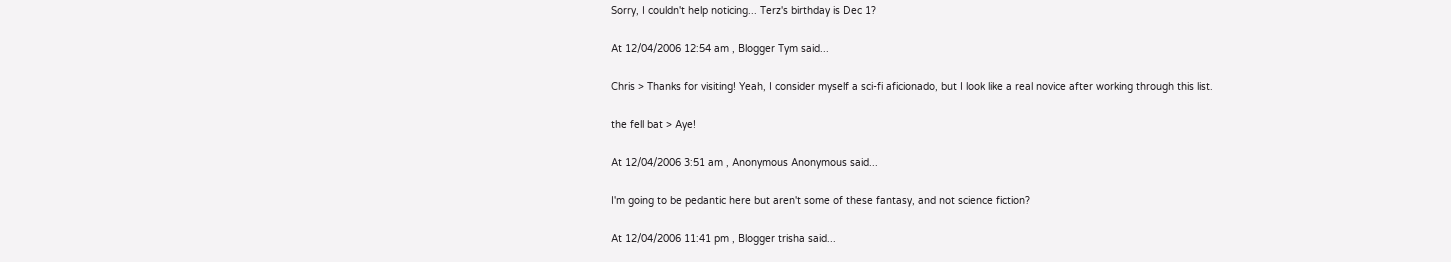Sorry, I couldn't help noticing... Terz's birthday is Dec 1?

At 12/04/2006 12:54 am , Blogger Tym said...

Chris > Thanks for visiting! Yeah, I consider myself a sci-fi aficionado, but I look like a real novice after working through this list.

the fell bat > Aye!

At 12/04/2006 3:51 am , Anonymous Anonymous said...

I'm going to be pedantic here but aren't some of these fantasy, and not science fiction?

At 12/04/2006 11:41 pm , Blogger trisha said...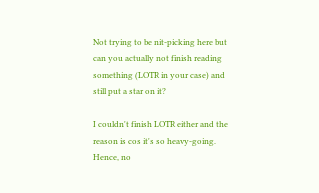Not trying to be nit-picking here but can you actually not finish reading something (LOTR in your case) and still put a star on it?

I couldn't finish LOTR either and the reason is cos it's so heavy-going. Hence, no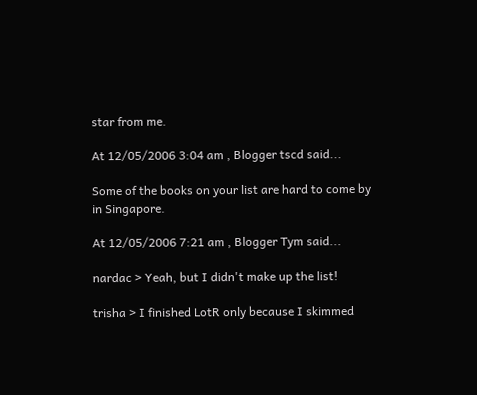star from me.

At 12/05/2006 3:04 am , Blogger tscd said...

Some of the books on your list are hard to come by in Singapore.

At 12/05/2006 7:21 am , Blogger Tym said...

nardac > Yeah, but I didn't make up the list!

trisha > I finished LotR only because I skimmed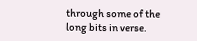through some of the long bits in verse.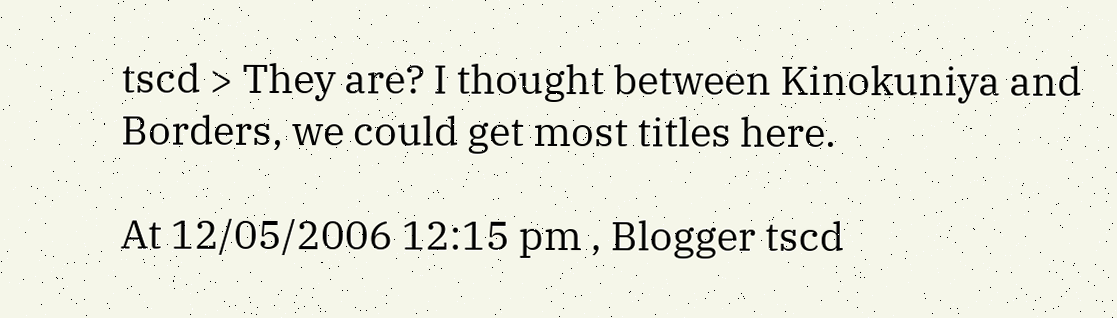tscd > They are? I thought between Kinokuniya and Borders, we could get most titles here.

At 12/05/2006 12:15 pm , Blogger tscd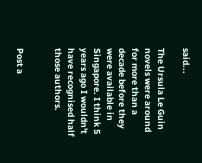said...

The Ursula Le Guin novels were around for more than a decade before they were available in Singapore. I think 5 years ago I wouldn't have recognised half those authors.


Post a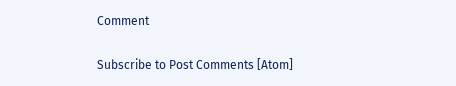Comment

Subscribe to Post Comments [Atom]